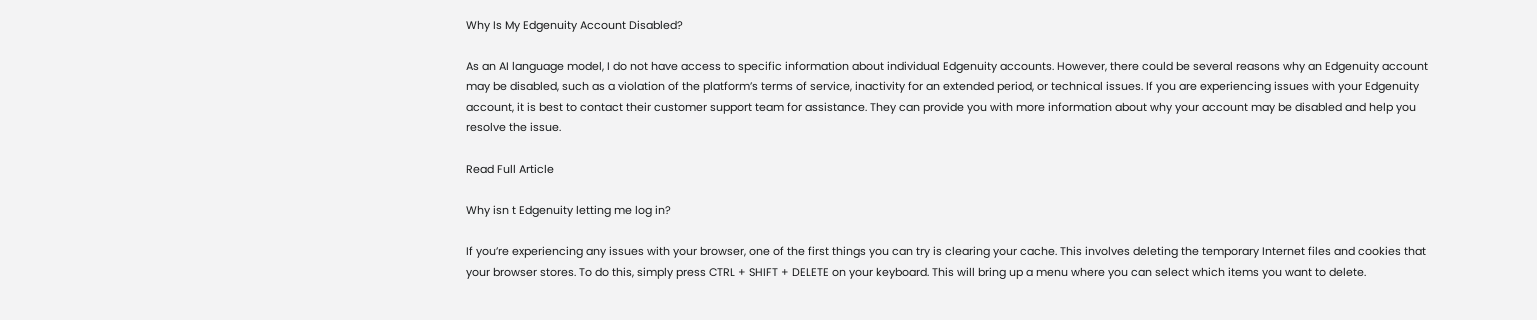Why Is My Edgenuity Account Disabled?

As an AI language model, I do not have access to specific information about individual Edgenuity accounts. However, there could be several reasons why an Edgenuity account may be disabled, such as a violation of the platform’s terms of service, inactivity for an extended period, or technical issues. If you are experiencing issues with your Edgenuity account, it is best to contact their customer support team for assistance. They can provide you with more information about why your account may be disabled and help you resolve the issue.

Read Full Article

Why isn t Edgenuity letting me log in?

If you’re experiencing any issues with your browser, one of the first things you can try is clearing your cache. This involves deleting the temporary Internet files and cookies that your browser stores. To do this, simply press CTRL + SHIFT + DELETE on your keyboard. This will bring up a menu where you can select which items you want to delete.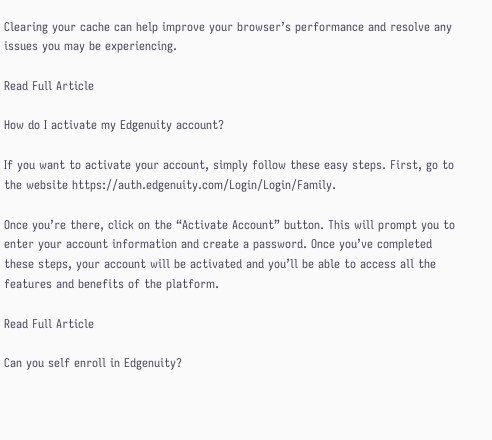Clearing your cache can help improve your browser’s performance and resolve any issues you may be experiencing.

Read Full Article

How do I activate my Edgenuity account?

If you want to activate your account, simply follow these easy steps. First, go to the website https://auth.edgenuity.com/Login/Login/Family.

Once you’re there, click on the “Activate Account” button. This will prompt you to enter your account information and create a password. Once you’ve completed these steps, your account will be activated and you’ll be able to access all the features and benefits of the platform.

Read Full Article

Can you self enroll in Edgenuity?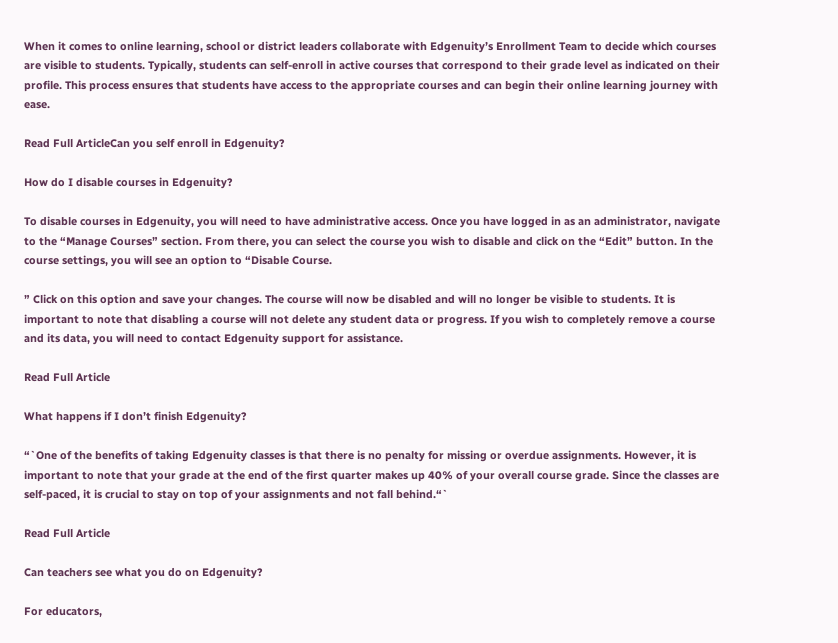When it comes to online learning, school or district leaders collaborate with Edgenuity’s Enrollment Team to decide which courses are visible to students. Typically, students can self-enroll in active courses that correspond to their grade level as indicated on their profile. This process ensures that students have access to the appropriate courses and can begin their online learning journey with ease.

Read Full ArticleCan you self enroll in Edgenuity?

How do I disable courses in Edgenuity?

To disable courses in Edgenuity, you will need to have administrative access. Once you have logged in as an administrator, navigate to the “Manage Courses” section. From there, you can select the course you wish to disable and click on the “Edit” button. In the course settings, you will see an option to “Disable Course.

” Click on this option and save your changes. The course will now be disabled and will no longer be visible to students. It is important to note that disabling a course will not delete any student data or progress. If you wish to completely remove a course and its data, you will need to contact Edgenuity support for assistance.

Read Full Article

What happens if I don’t finish Edgenuity?

“`One of the benefits of taking Edgenuity classes is that there is no penalty for missing or overdue assignments. However, it is important to note that your grade at the end of the first quarter makes up 40% of your overall course grade. Since the classes are self-paced, it is crucial to stay on top of your assignments and not fall behind.“`

Read Full Article

Can teachers see what you do on Edgenuity?

For educators,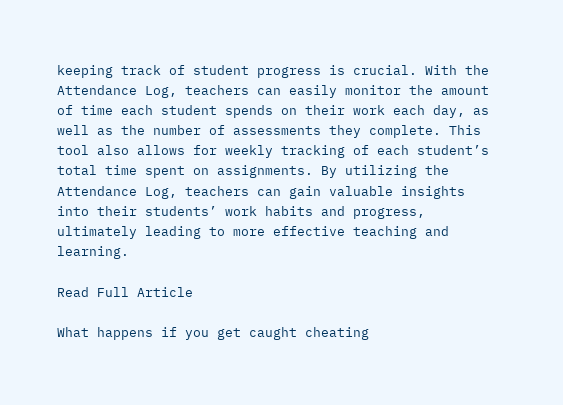keeping track of student progress is crucial. With the Attendance Log, teachers can easily monitor the amount of time each student spends on their work each day, as well as the number of assessments they complete. This tool also allows for weekly tracking of each student’s total time spent on assignments. By utilizing the Attendance Log, teachers can gain valuable insights into their students’ work habits and progress, ultimately leading to more effective teaching and learning.

Read Full Article

What happens if you get caught cheating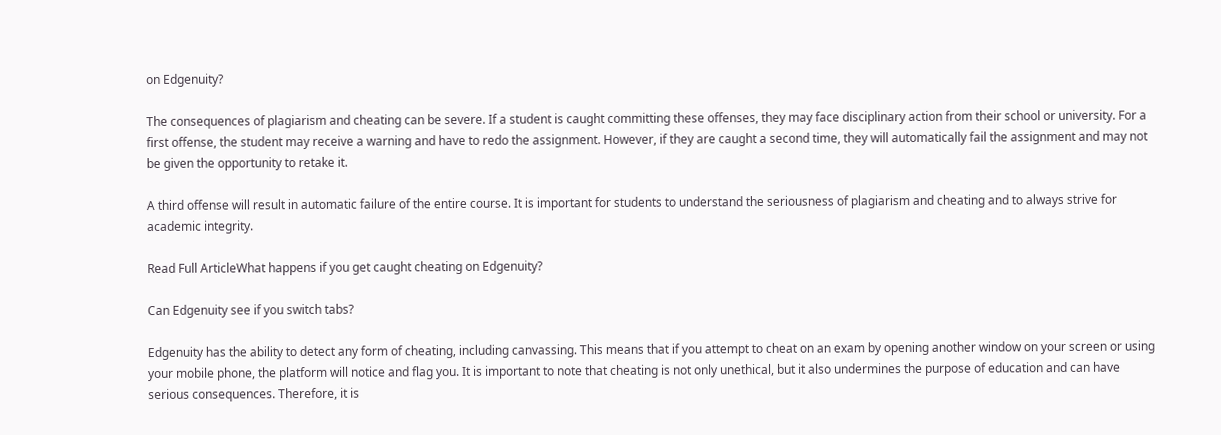on Edgenuity?

The consequences of plagiarism and cheating can be severe. If a student is caught committing these offenses, they may face disciplinary action from their school or university. For a first offense, the student may receive a warning and have to redo the assignment. However, if they are caught a second time, they will automatically fail the assignment and may not be given the opportunity to retake it.

A third offense will result in automatic failure of the entire course. It is important for students to understand the seriousness of plagiarism and cheating and to always strive for academic integrity.

Read Full ArticleWhat happens if you get caught cheating on Edgenuity?

Can Edgenuity see if you switch tabs?

Edgenuity has the ability to detect any form of cheating, including canvassing. This means that if you attempt to cheat on an exam by opening another window on your screen or using your mobile phone, the platform will notice and flag you. It is important to note that cheating is not only unethical, but it also undermines the purpose of education and can have serious consequences. Therefore, it is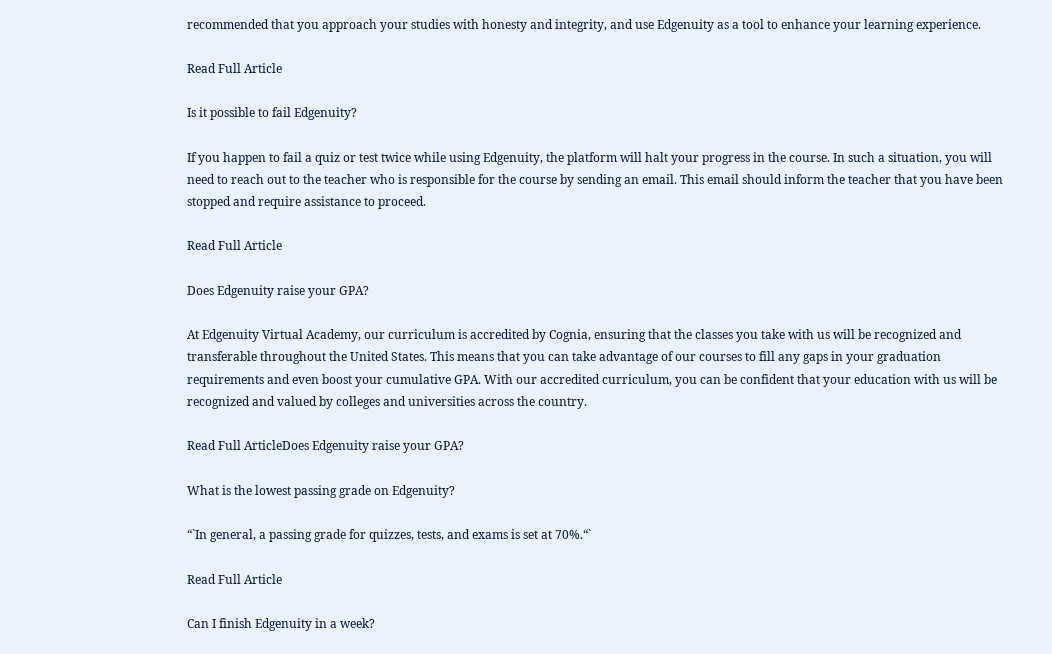recommended that you approach your studies with honesty and integrity, and use Edgenuity as a tool to enhance your learning experience.

Read Full Article

Is it possible to fail Edgenuity?

If you happen to fail a quiz or test twice while using Edgenuity, the platform will halt your progress in the course. In such a situation, you will need to reach out to the teacher who is responsible for the course by sending an email. This email should inform the teacher that you have been stopped and require assistance to proceed.

Read Full Article

Does Edgenuity raise your GPA?

At Edgenuity Virtual Academy, our curriculum is accredited by Cognia, ensuring that the classes you take with us will be recognized and transferable throughout the United States. This means that you can take advantage of our courses to fill any gaps in your graduation requirements and even boost your cumulative GPA. With our accredited curriculum, you can be confident that your education with us will be recognized and valued by colleges and universities across the country.

Read Full ArticleDoes Edgenuity raise your GPA?

What is the lowest passing grade on Edgenuity?

“`In general, a passing grade for quizzes, tests, and exams is set at 70%.“`

Read Full Article

Can I finish Edgenuity in a week?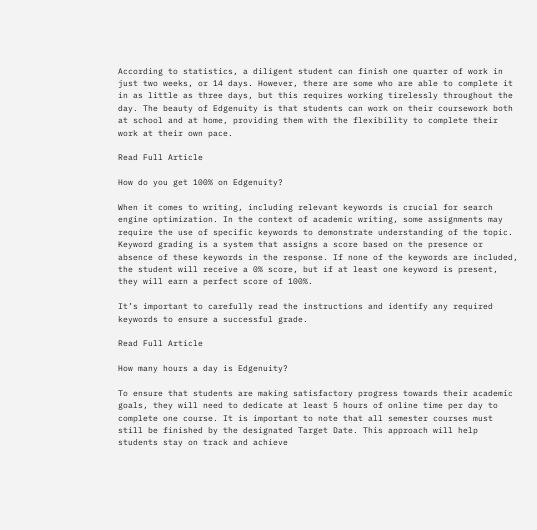According to statistics, a diligent student can finish one quarter of work in just two weeks, or 14 days. However, there are some who are able to complete it in as little as three days, but this requires working tirelessly throughout the day. The beauty of Edgenuity is that students can work on their coursework both at school and at home, providing them with the flexibility to complete their work at their own pace.

Read Full Article

How do you get 100% on Edgenuity?

When it comes to writing, including relevant keywords is crucial for search engine optimization. In the context of academic writing, some assignments may require the use of specific keywords to demonstrate understanding of the topic. Keyword grading is a system that assigns a score based on the presence or absence of these keywords in the response. If none of the keywords are included, the student will receive a 0% score, but if at least one keyword is present, they will earn a perfect score of 100%.

It’s important to carefully read the instructions and identify any required keywords to ensure a successful grade.

Read Full Article

How many hours a day is Edgenuity?

To ensure that students are making satisfactory progress towards their academic goals, they will need to dedicate at least 5 hours of online time per day to complete one course. It is important to note that all semester courses must still be finished by the designated Target Date. This approach will help students stay on track and achieve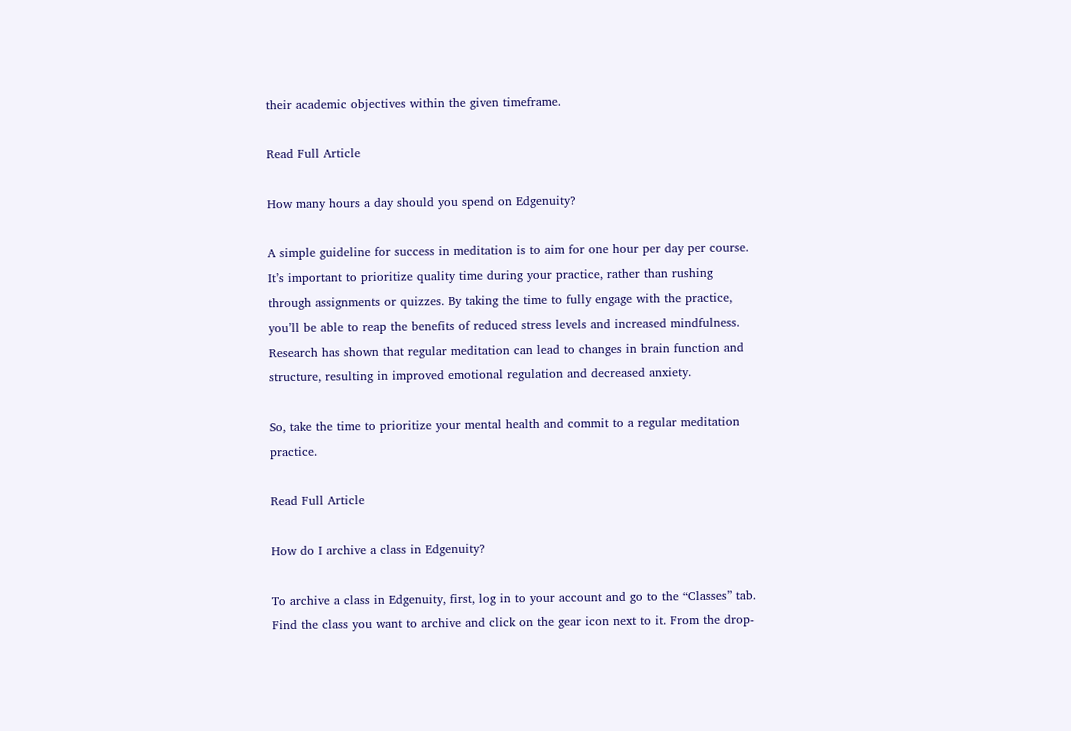their academic objectives within the given timeframe.

Read Full Article

How many hours a day should you spend on Edgenuity?

A simple guideline for success in meditation is to aim for one hour per day per course. It’s important to prioritize quality time during your practice, rather than rushing through assignments or quizzes. By taking the time to fully engage with the practice, you’ll be able to reap the benefits of reduced stress levels and increased mindfulness. Research has shown that regular meditation can lead to changes in brain function and structure, resulting in improved emotional regulation and decreased anxiety.

So, take the time to prioritize your mental health and commit to a regular meditation practice.

Read Full Article

How do I archive a class in Edgenuity?

To archive a class in Edgenuity, first, log in to your account and go to the “Classes” tab. Find the class you want to archive and click on the gear icon next to it. From the drop-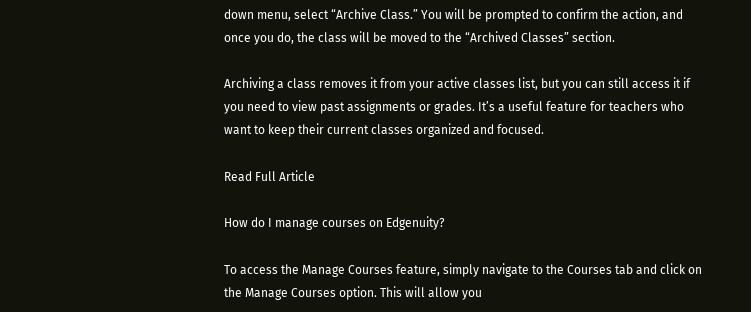down menu, select “Archive Class.” You will be prompted to confirm the action, and once you do, the class will be moved to the “Archived Classes” section.

Archiving a class removes it from your active classes list, but you can still access it if you need to view past assignments or grades. It’s a useful feature for teachers who want to keep their current classes organized and focused.

Read Full Article

How do I manage courses on Edgenuity?

To access the Manage Courses feature, simply navigate to the Courses tab and click on the Manage Courses option. This will allow you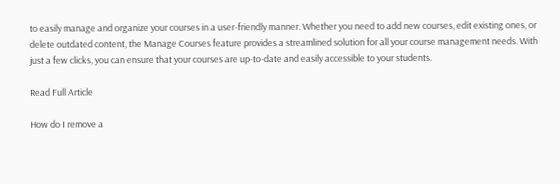to easily manage and organize your courses in a user-friendly manner. Whether you need to add new courses, edit existing ones, or delete outdated content, the Manage Courses feature provides a streamlined solution for all your course management needs. With just a few clicks, you can ensure that your courses are up-to-date and easily accessible to your students.

Read Full Article

How do I remove a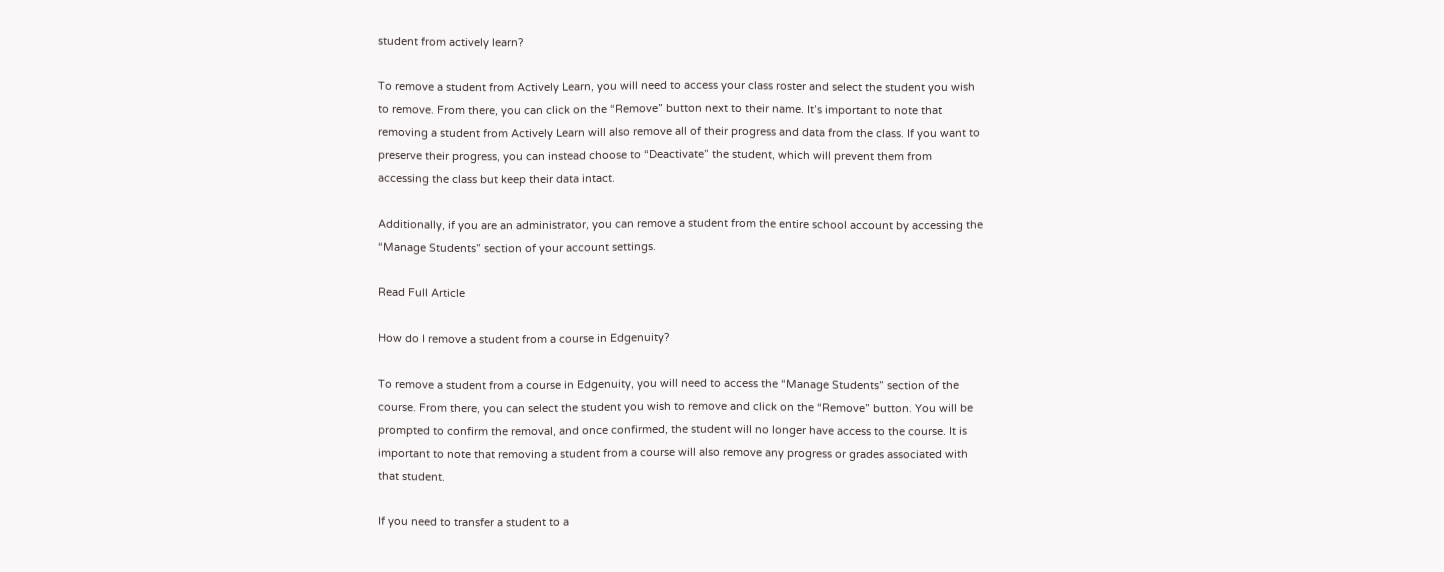student from actively learn?

To remove a student from Actively Learn, you will need to access your class roster and select the student you wish to remove. From there, you can click on the “Remove” button next to their name. It’s important to note that removing a student from Actively Learn will also remove all of their progress and data from the class. If you want to preserve their progress, you can instead choose to “Deactivate” the student, which will prevent them from accessing the class but keep their data intact.

Additionally, if you are an administrator, you can remove a student from the entire school account by accessing the “Manage Students” section of your account settings.

Read Full Article

How do I remove a student from a course in Edgenuity?

To remove a student from a course in Edgenuity, you will need to access the “Manage Students” section of the course. From there, you can select the student you wish to remove and click on the “Remove” button. You will be prompted to confirm the removal, and once confirmed, the student will no longer have access to the course. It is important to note that removing a student from a course will also remove any progress or grades associated with that student.

If you need to transfer a student to a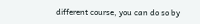different course, you can do so by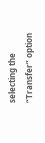selecting the “Transfer” option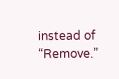instead of “Remove.”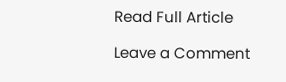Read Full Article

Leave a Comment